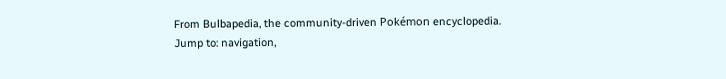From Bulbapedia, the community-driven Pokémon encyclopedia.
Jump to: navigation,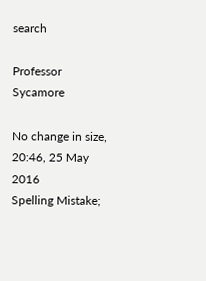search

Professor Sycamore

No change in size, 20:46, 25 May 2016
Spelling Mistake;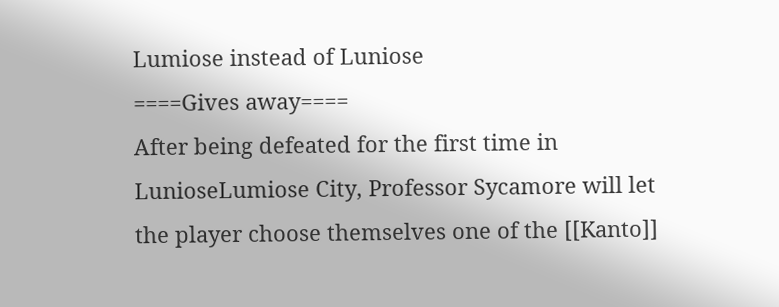Lumiose instead of Luniose
====Gives away====
After being defeated for the first time in LunioseLumiose City, Professor Sycamore will let the player choose themselves one of the [[Kanto]]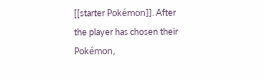[[starter Pokémon]]. After the player has chosen their Pokémon,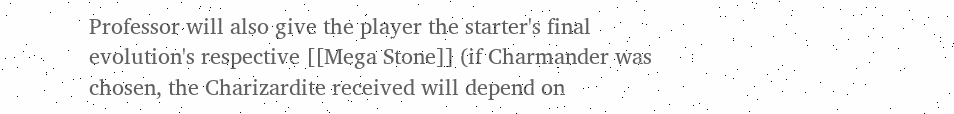Professor will also give the player the starter's final evolution's respective [[Mega Stone]] (if Charmander was chosen, the Charizardite received will depend on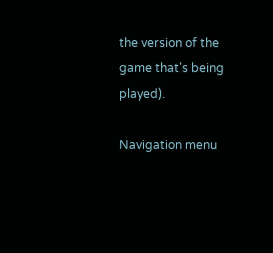the version of the game that's being played).

Navigation menu